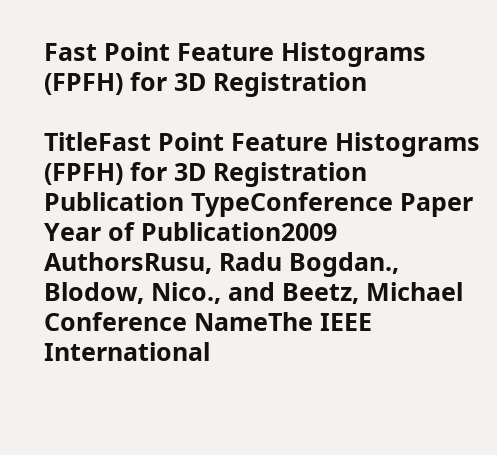Fast Point Feature Histograms (FPFH) for 3D Registration

TitleFast Point Feature Histograms (FPFH) for 3D Registration
Publication TypeConference Paper
Year of Publication2009
AuthorsRusu, Radu Bogdan., Blodow, Nico., and Beetz, Michael
Conference NameThe IEEE International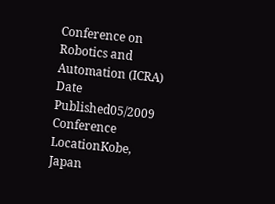Conference on Robotics and Automation (ICRA)
Date Published05/2009
Conference LocationKobe, Japan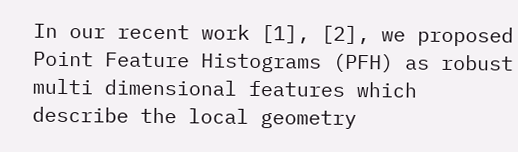In our recent work [1], [2], we proposed Point Feature Histograms (PFH) as robust multi dimensional features which describe the local geometry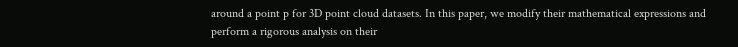around a point p for 3D point cloud datasets. In this paper, we modify their mathematical expressions and perform a rigorous analysis on their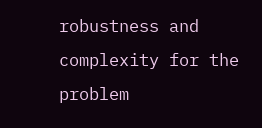robustness and complexity for the problem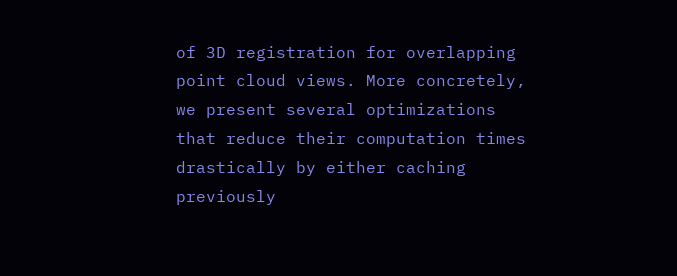of 3D registration for overlapping point cloud views. More concretely, we present several optimizations that reduce their computation times drastically by either caching previously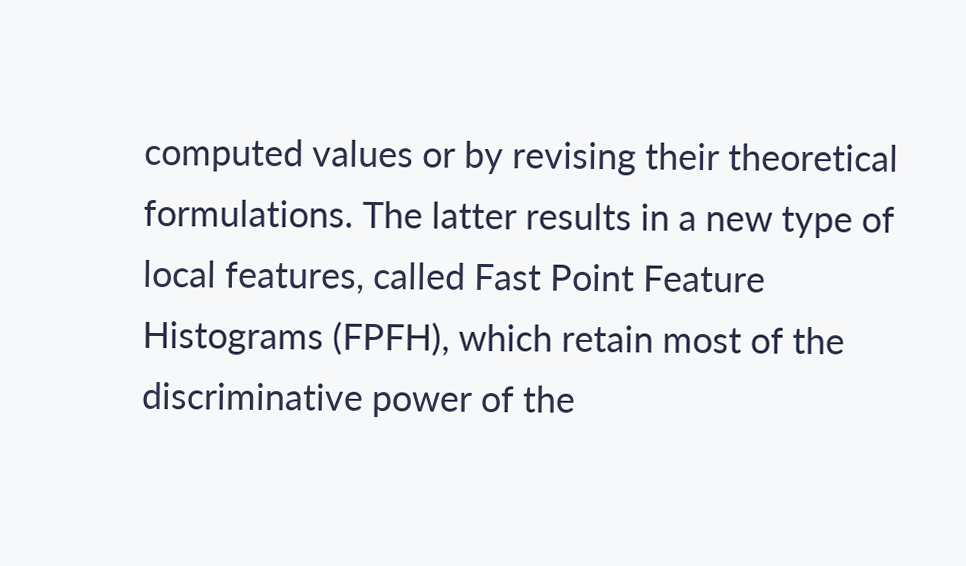computed values or by revising their theoretical formulations. The latter results in a new type of local features, called Fast Point Feature Histograms (FPFH), which retain most of the discriminative power of the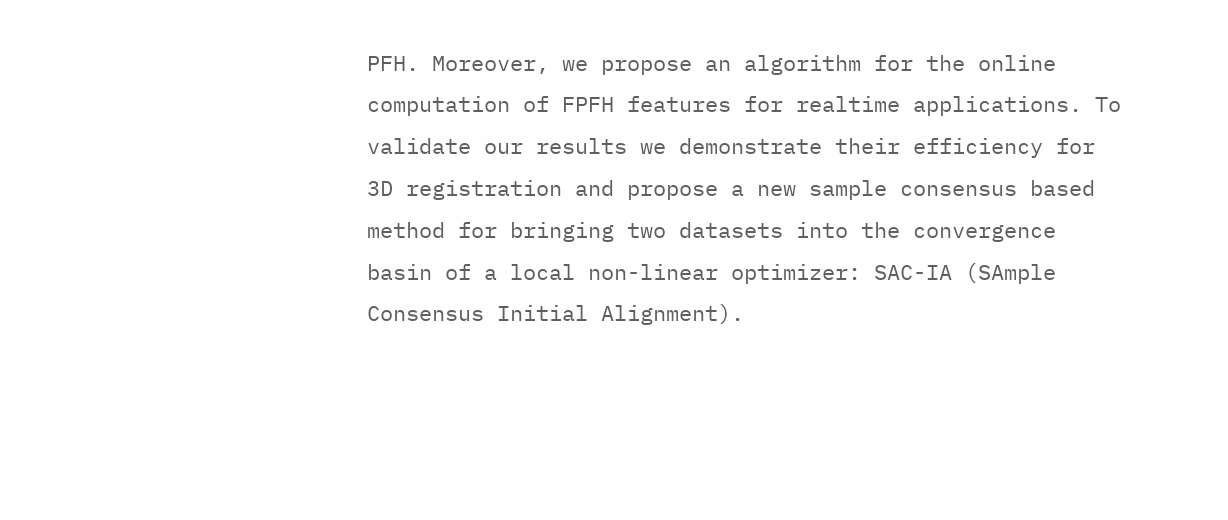PFH. Moreover, we propose an algorithm for the online computation of FPFH features for realtime applications. To validate our results we demonstrate their efficiency for 3D registration and propose a new sample consensus based method for bringing two datasets into the convergence basin of a local non-linear optimizer: SAC-IA (SAmple Consensus Initial Alignment).